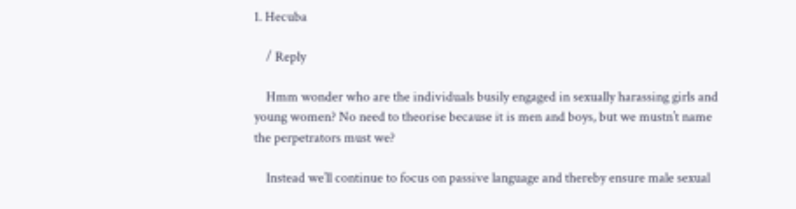1. Hecuba

    / Reply

    Hmm wonder who are the individuals busily engaged in sexually harassing girls and young women? No need to theorise because it is men and boys, but we mustn’t name the perpetrators must we?

    Instead we’ll continue to focus on passive language and thereby ensure male sexual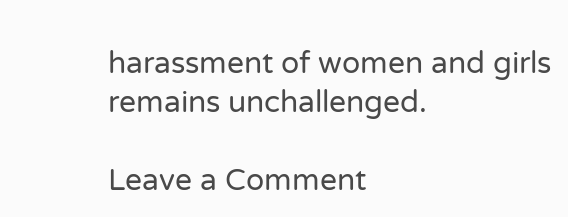harassment of women and girls remains unchallenged.

Leave a Comment